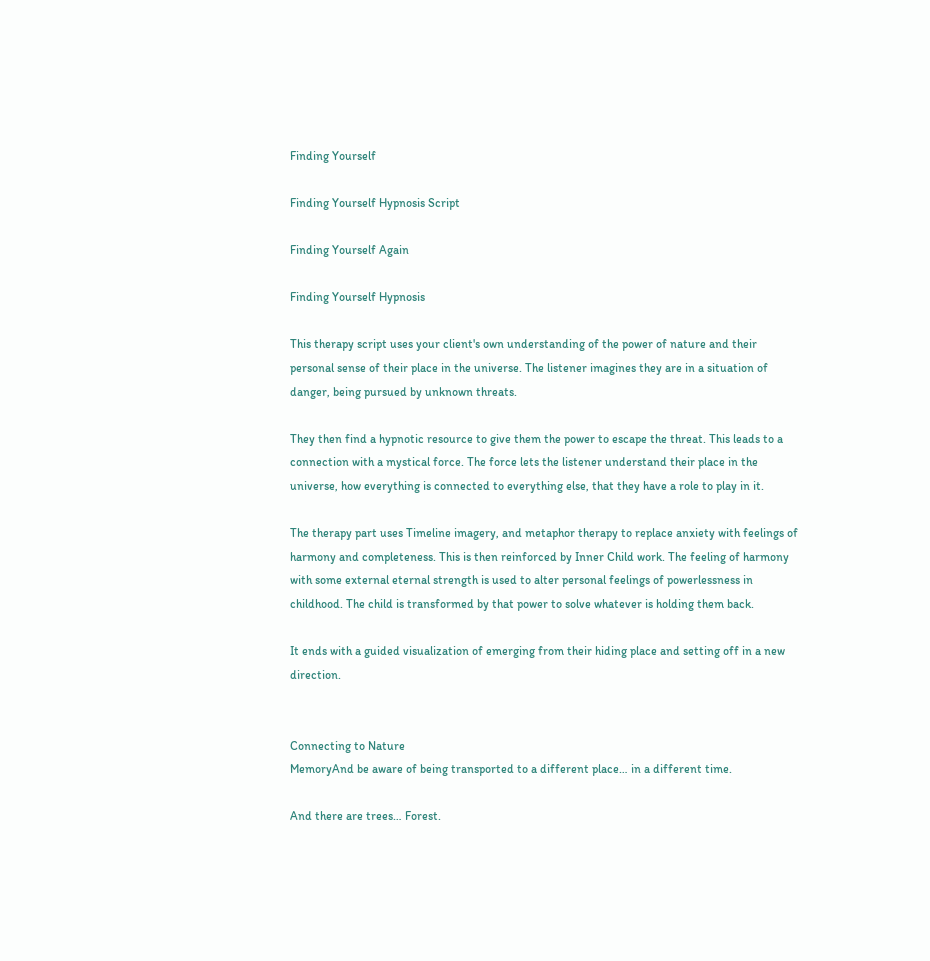Finding Yourself

Finding Yourself Hypnosis Script

Finding Yourself Again

Finding Yourself Hypnosis

This therapy script uses your client's own understanding of the power of nature and their personal sense of their place in the universe. The listener imagines they are in a situation of danger, being pursued by unknown threats.

They then find a hypnotic resource to give them the power to escape the threat. This leads to a connection with a mystical force. The force lets the listener understand their place in the universe, how everything is connected to everything else, that they have a role to play in it.

The therapy part uses Timeline imagery, and metaphor therapy to replace anxiety with feelings of harmony and completeness. This is then reinforced by Inner Child work. The feeling of harmony with some external eternal strength is used to alter personal feelings of powerlessness in childhood. The child is transformed by that power to solve whatever is holding them back.

It ends with a guided visualization of emerging from their hiding place and setting off in a new direction.


Connecting to Nature
MemoryAnd be aware of being transported to a different place… in a different time.

And there are trees… Forest.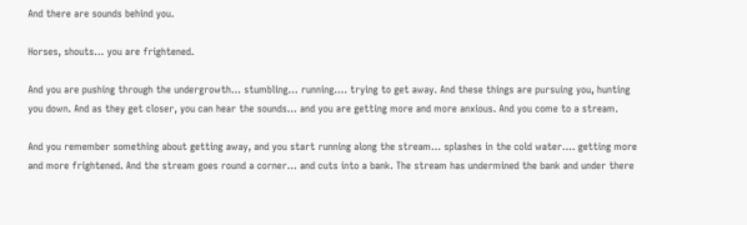And there are sounds behind you.

Horses, shouts… you are frightened.

And you are pushing through the undergrowth… stumbling… running…. trying to get away. And these things are pursuing you, hunting you down. And as they get closer, you can hear the sounds… and you are getting more and more anxious. And you come to a stream.

And you remember something about getting away, and you start running along the stream… splashes in the cold water…. getting more and more frightened. And the stream goes round a corner… and cuts into a bank. The stream has undermined the bank and under there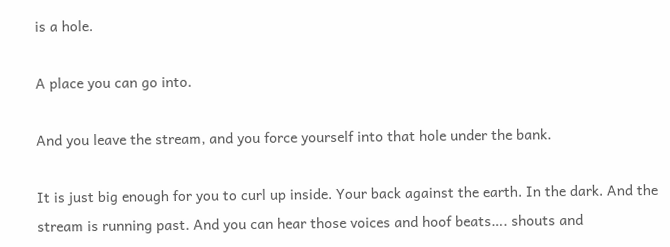is a hole.

A place you can go into.

And you leave the stream, and you force yourself into that hole under the bank.

It is just big enough for you to curl up inside. Your back against the earth. In the dark. And the stream is running past. And you can hear those voices and hoof beats…. shouts and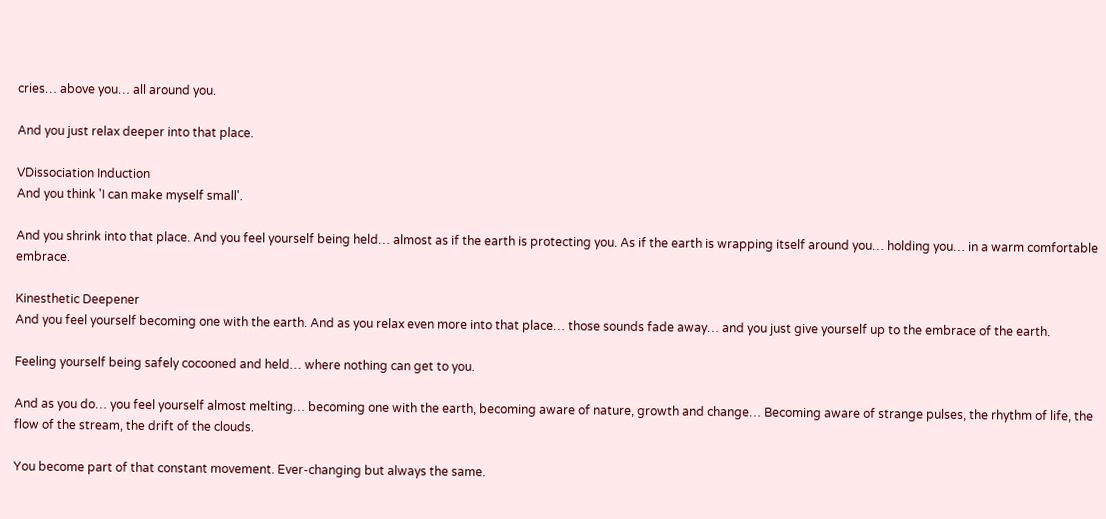cries… above you… all around you.

And you just relax deeper into that place.

VDissociation Induction
And you think 'I can make myself small'.

And you shrink into that place. And you feel yourself being held… almost as if the earth is protecting you. As if the earth is wrapping itself around you… holding you… in a warm comfortable embrace.

Kinesthetic Deepener
And you feel yourself becoming one with the earth. And as you relax even more into that place… those sounds fade away… and you just give yourself up to the embrace of the earth.

Feeling yourself being safely cocooned and held… where nothing can get to you.

And as you do… you feel yourself almost melting… becoming one with the earth, becoming aware of nature, growth and change… Becoming aware of strange pulses, the rhythm of life, the flow of the stream, the drift of the clouds.

You become part of that constant movement. Ever-changing but always the same.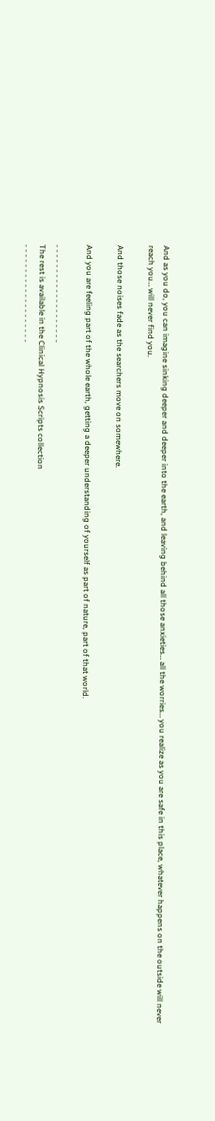And as you do, you can imagine sinking deeper and deeper into the earth, and leaving behind all those anxieties… all the worries… you realize as you are safe in this place, whatever happens on the outside will never reach you… will never find you.

And those noises fade as the searchers move on somewhere.

And you are feeling part of the whole earth, getting a deeper understanding of yourself as part of nature, part of that world.

- - - - - - - - - - - - - - - - - - - -
The rest is available in the Clinical Hypnosis Scripts collection
- - - - - - - - - - - - - - - - - - - -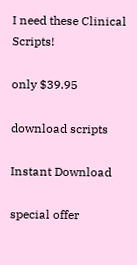I need these Clinical Scripts!

only $39.95

download scripts

Instant Download

special offer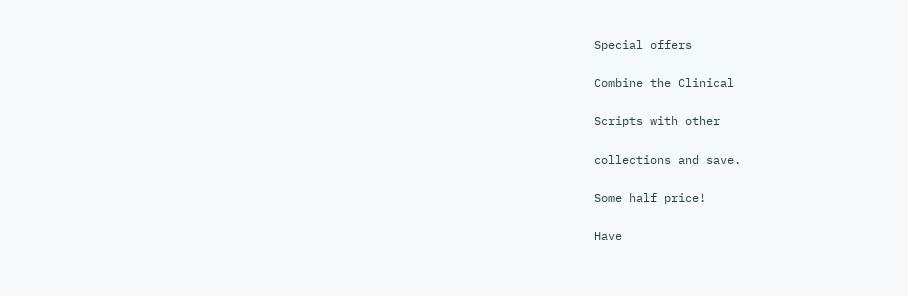Special offers

Combine the Clinical

Scripts with other

collections and save.

Some half price!

Have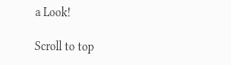a Look!

Scroll to top